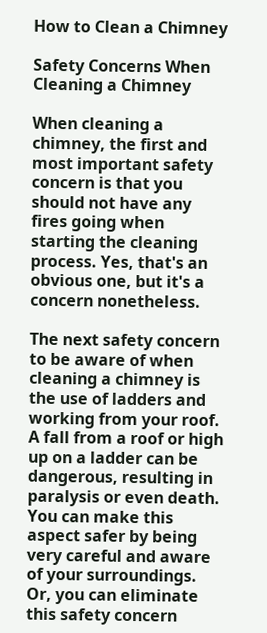How to Clean a Chimney

Safety Concerns When Cleaning a Chimney

When cleaning a chimney, the first and most important safety concern is that you should not have any fires going when starting the cleaning process. Yes, that's an obvious one, but it's a concern nonetheless.

The next safety concern to be aware of when cleaning a chimney is the use of ladders and working from your roof. A fall from a roof or high up on a ladder can be dangerous, resulting in paralysis or even death. You can make this aspect safer by being very careful and aware of your surroundings. Or, you can eliminate this safety concern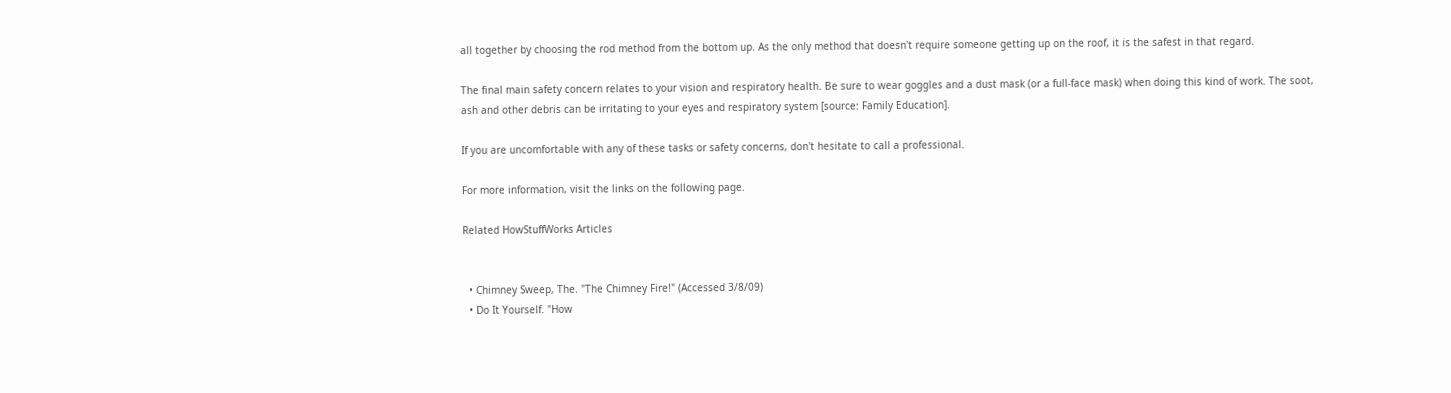all together by choosing the rod method from the bottom up. As the only method that doesn't require someone getting up on the roof, it is the safest in that regard.

The final main safety concern relates to your vision and respiratory health. Be sure to wear goggles and a dust mask (or a full-face mask) when doing this kind of work. The soot, ash and other debris can be irritating to your eyes and respiratory system [source: Family Education].

If you are uncomfortable with any of these tasks or safety concerns, don't hesitate to call a professional.

For more information, visit the links on the following page.

Related HowStuffWorks Articles


  • Chimney Sweep, The. "The Chimney Fire!" (Accessed 3/8/09)
  • Do It Yourself. "How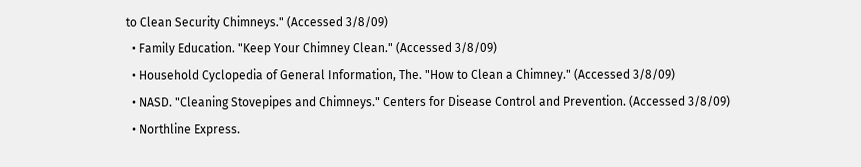to Clean Security Chimneys." (Accessed 3/8/09)
  • Family Education. "Keep Your Chimney Clean." (Accessed 3/8/09)
  • Household Cyclopedia of General Information, The. "How to Clean a Chimney." (Accessed 3/8/09)
  • NASD. "Cleaning Stovepipes and Chimneys." Centers for Disease Control and Prevention. (Accessed 3/8/09)
  • Northline Express.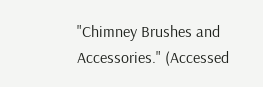"Chimney Brushes and Accessories." (Accessed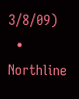3/8/09)
  • Northline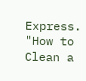Express. "How to Clean a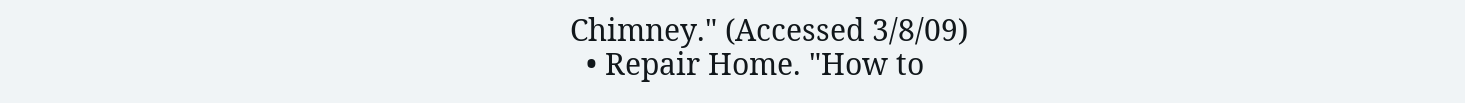Chimney." (Accessed 3/8/09)
  • Repair Home. "How to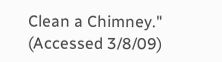Clean a Chimney." (Accessed 3/8/09)